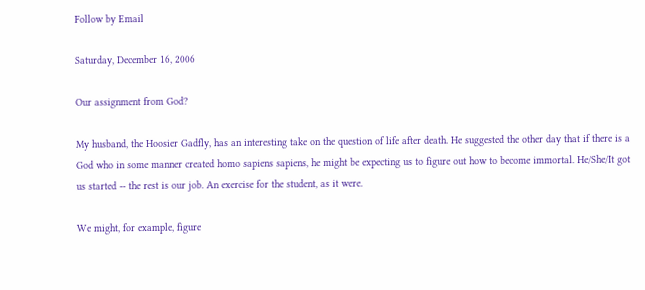Follow by Email

Saturday, December 16, 2006

Our assignment from God?

My husband, the Hoosier Gadfly, has an interesting take on the question of life after death. He suggested the other day that if there is a God who in some manner created homo sapiens sapiens, he might be expecting us to figure out how to become immortal. He/She/It got us started -- the rest is our job. An exercise for the student, as it were.

We might, for example, figure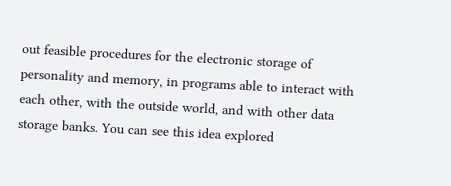out feasible procedures for the electronic storage of personality and memory, in programs able to interact with each other, with the outside world, and with other data storage banks. You can see this idea explored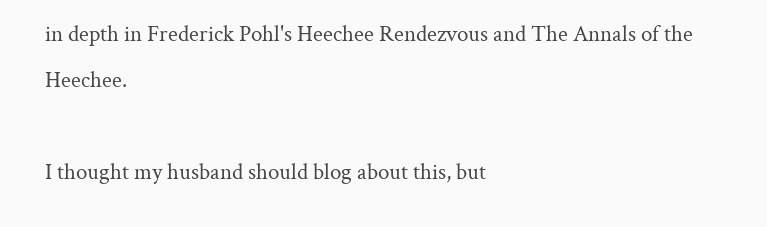in depth in Frederick Pohl's Heechee Rendezvous and The Annals of the Heechee.

I thought my husband should blog about this, but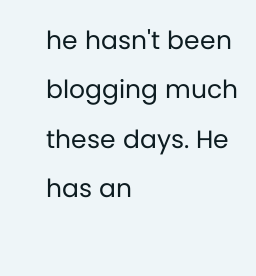he hasn't been blogging much these days. He has an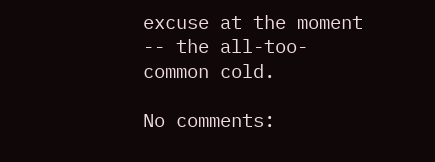excuse at the moment -- the all-too-common cold.

No comments: